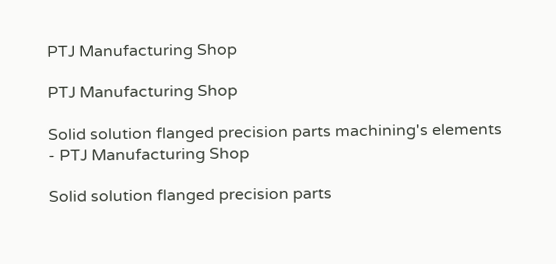PTJ Manufacturing Shop

PTJ Manufacturing Shop

Solid solution flanged precision parts machining's elements - PTJ Manufacturing Shop

Solid solution flanged precision parts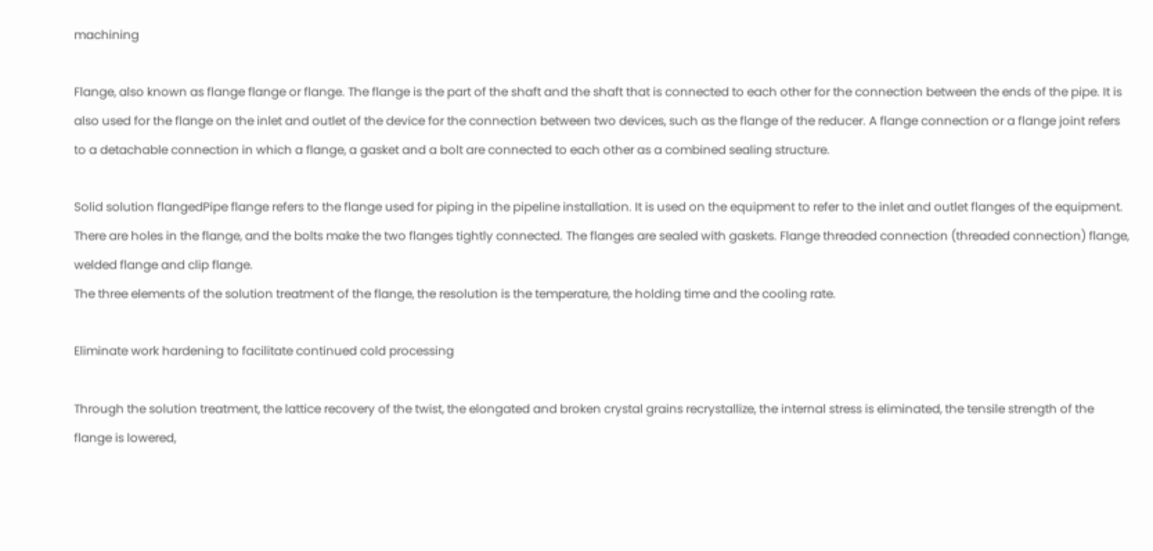machining

Flange, also known as flange flange or flange. The flange is the part of the shaft and the shaft that is connected to each other for the connection between the ends of the pipe. It is also used for the flange on the inlet and outlet of the device for the connection between two devices, such as the flange of the reducer. A flange connection or a flange joint refers to a detachable connection in which a flange, a gasket and a bolt are connected to each other as a combined sealing structure.

Solid solution flangedPipe flange refers to the flange used for piping in the pipeline installation. It is used on the equipment to refer to the inlet and outlet flanges of the equipment. There are holes in the flange, and the bolts make the two flanges tightly connected. The flanges are sealed with gaskets. Flange threaded connection (threaded connection) flange, welded flange and clip flange.
The three elements of the solution treatment of the flange, the resolution is the temperature, the holding time and the cooling rate.

Eliminate work hardening to facilitate continued cold processing

Through the solution treatment, the lattice recovery of the twist, the elongated and broken crystal grains recrystallize, the internal stress is eliminated, the tensile strength of the flange is lowered,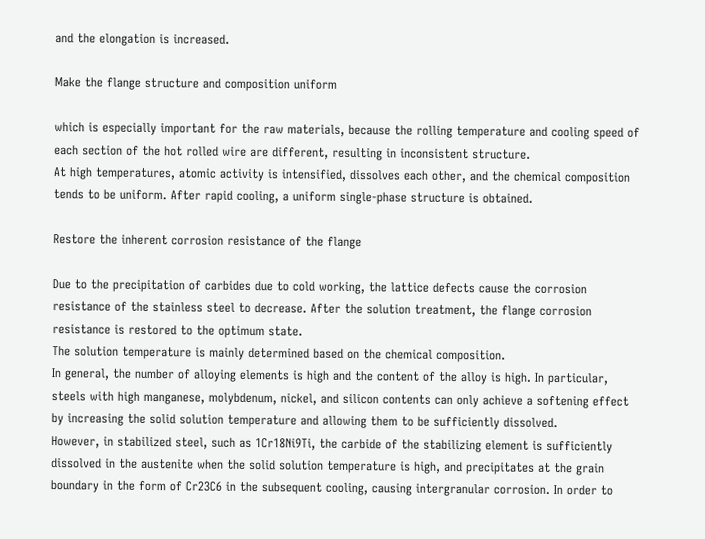and the elongation is increased.

Make the flange structure and composition uniform

which is especially important for the raw materials, because the rolling temperature and cooling speed of each section of the hot rolled wire are different, resulting in inconsistent structure.
At high temperatures, atomic activity is intensified, dissolves each other, and the chemical composition tends to be uniform. After rapid cooling, a uniform single-phase structure is obtained.

Restore the inherent corrosion resistance of the flange

Due to the precipitation of carbides due to cold working, the lattice defects cause the corrosion resistance of the stainless steel to decrease. After the solution treatment, the flange corrosion resistance is restored to the optimum state.
The solution temperature is mainly determined based on the chemical composition.
In general, the number of alloying elements is high and the content of the alloy is high. In particular, steels with high manganese, molybdenum, nickel, and silicon contents can only achieve a softening effect by increasing the solid solution temperature and allowing them to be sufficiently dissolved.
However, in stabilized steel, such as 1Cr18Ni9Ti, the carbide of the stabilizing element is sufficiently dissolved in the austenite when the solid solution temperature is high, and precipitates at the grain boundary in the form of Cr23C6 in the subsequent cooling, causing intergranular corrosion. In order to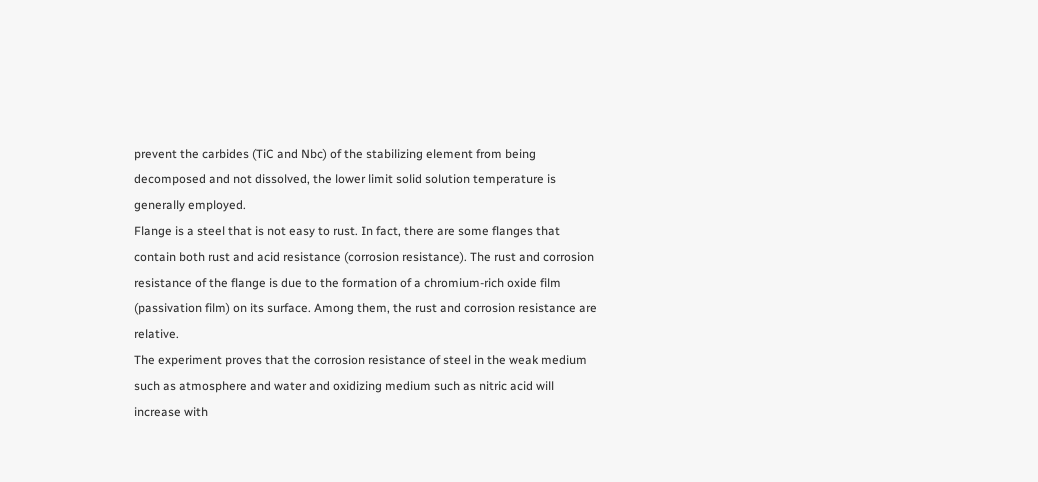prevent the carbides (TiC and Nbc) of the stabilizing element from being decomposed and not dissolved, the lower limit solid solution temperature is generally employed.
Flange is a steel that is not easy to rust. In fact, there are some flanges that contain both rust and acid resistance (corrosion resistance). The rust and corrosion resistance of the flange is due to the formation of a chromium-rich oxide film (passivation film) on its surface. Among them, the rust and corrosion resistance are relative.
The experiment proves that the corrosion resistance of steel in the weak medium such as atmosphere and water and oxidizing medium such as nitric acid will increase with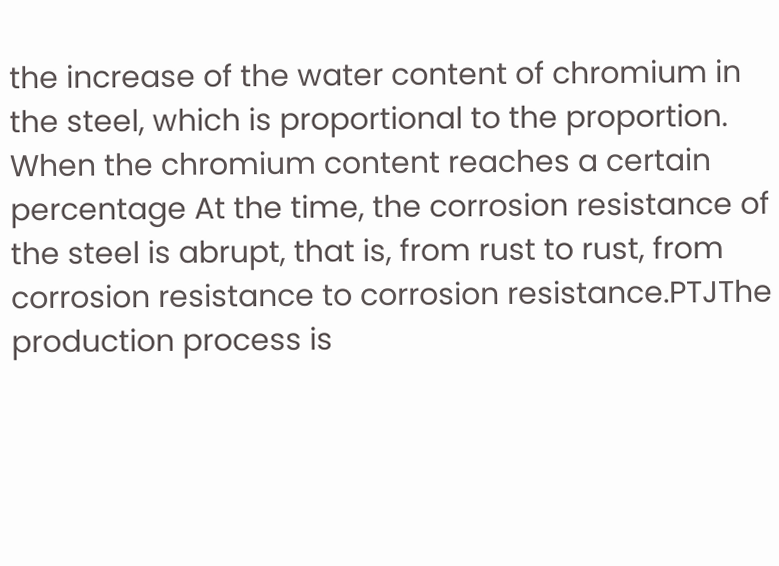the increase of the water content of chromium in the steel, which is proportional to the proportion. When the chromium content reaches a certain percentage At the time, the corrosion resistance of the steel is abrupt, that is, from rust to rust, from corrosion resistance to corrosion resistance.PTJThe production process is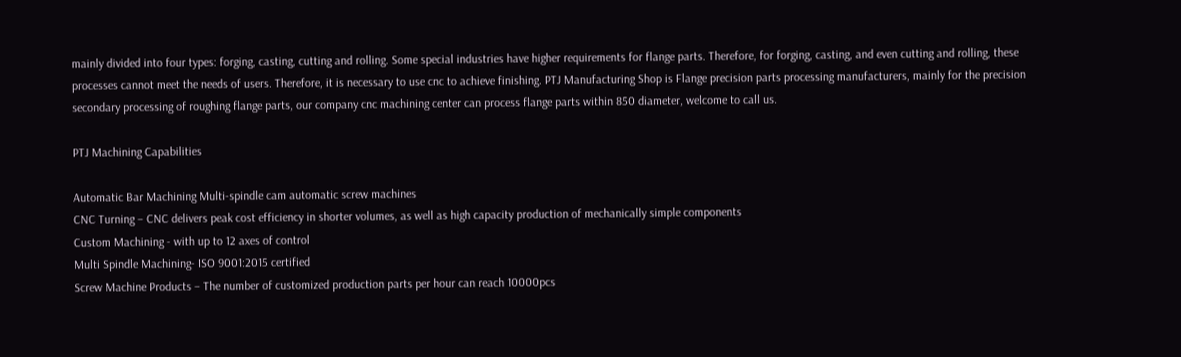mainly divided into four types: forging, casting, cutting and rolling. Some special industries have higher requirements for flange parts. Therefore, for forging, casting, and even cutting and rolling, these processes cannot meet the needs of users. Therefore, it is necessary to use cnc to achieve finishing. PTJ Manufacturing Shop is Flange precision parts processing manufacturers, mainly for the precision secondary processing of roughing flange parts, our company cnc machining center can process flange parts within 850 diameter, welcome to call us.

PTJ Machining Capabilities

Automatic Bar Machining Multi-spindle cam automatic screw machines
CNC Turning – CNC delivers peak cost efficiency in shorter volumes, as well as high capacity production of mechanically simple components
Custom Machining - with up to 12 axes of control
Multi Spindle Machining- ISO 9001:2015 certified
Screw Machine Products – The number of customized production parts per hour can reach 10000pcs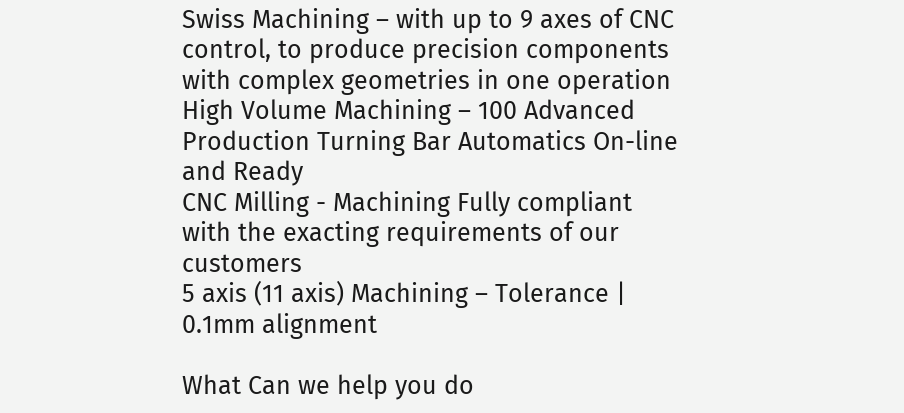Swiss Machining – with up to 9 axes of CNC control, to produce precision components with complex geometries in one operation
High Volume Machining – 100 Advanced Production Turning Bar Automatics On-line and Ready
CNC Milling - Machining Fully compliant with the exacting requirements of our customers
5 axis (11 axis) Machining – Tolerance | 0.1mm alignment

What Can we help you do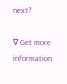next?

∇ Get more information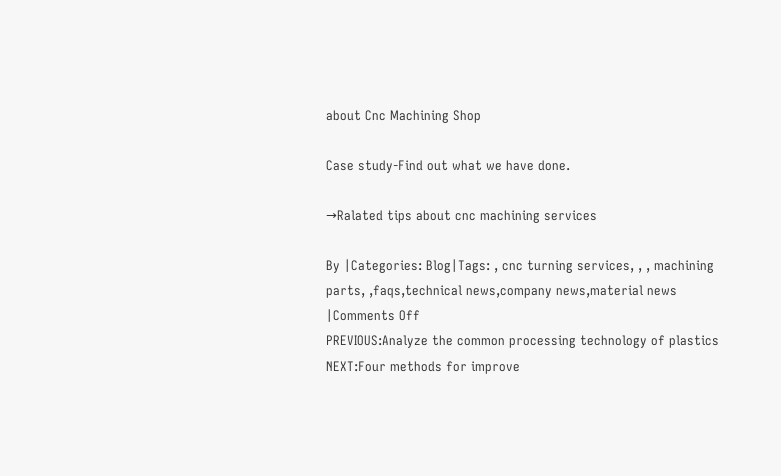about Cnc Machining Shop

Case study-Find out what we have done.

→Ralated tips about cnc machining services

By |Categories: Blog|Tags: , cnc turning services, , , machining parts, ,faqs,technical news,company news,material news |Comments Off
PREVIOUS:Analyze the common processing technology of plastics
NEXT:Four methods for improve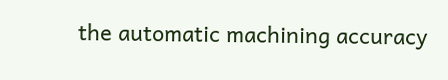the automatic machining accuracy